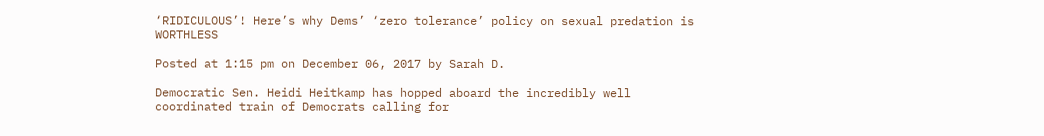‘RIDICULOUS’! Here’s why Dems’ ‘zero tolerance’ policy on sexual predation is WORTHLESS

Posted at 1:15 pm on December 06, 2017 by Sarah D.

Democratic Sen. Heidi Heitkamp has hopped aboard the incredibly well coordinated train of Democrats calling for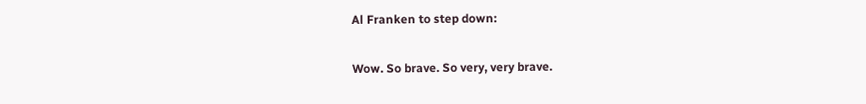Al Franken to step down:

Wow. So brave. So very, very brave.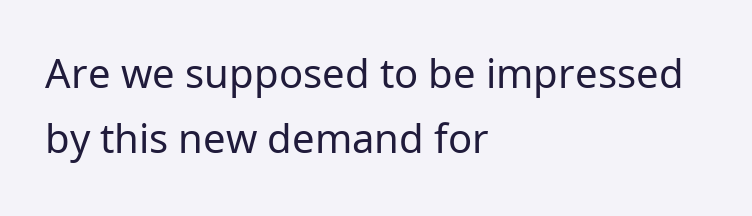Are we supposed to be impressed by this new demand for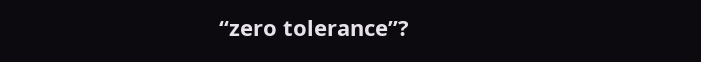“zero tolerance”?